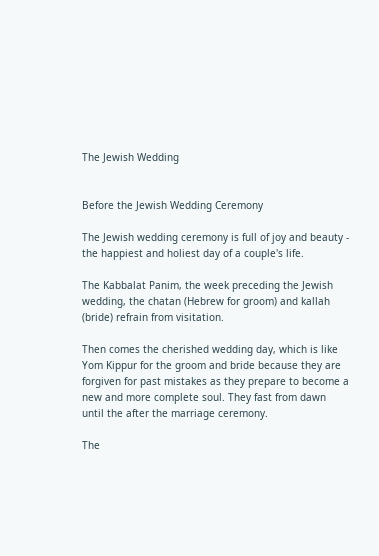The Jewish Wedding


Before the Jewish Wedding Ceremony

The Jewish wedding ceremony is full of joy and beauty - the happiest and holiest day of a couple's life.

The Kabbalat Panim, the week preceding the Jewish wedding, the chatan (Hebrew for groom) and kallah (bride) refrain from visitation.

Then comes the cherished wedding day, which is like Yom Kippur for the groom and bride because they are forgiven for past mistakes as they prepare to become a new and more complete soul. They fast from dawn until the after the marriage ceremony.

The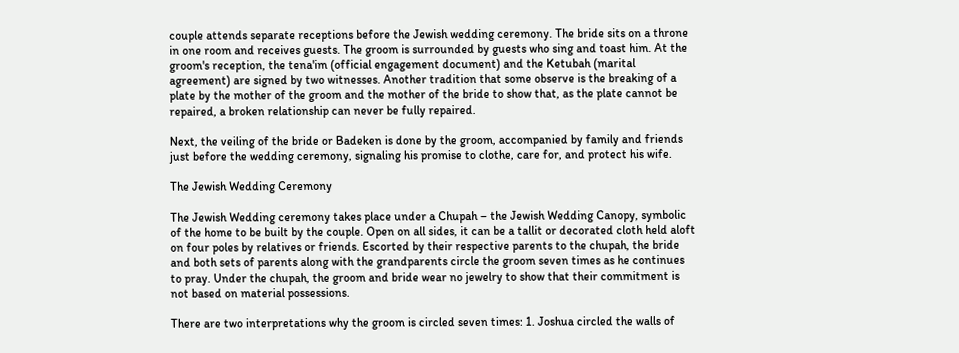couple attends separate receptions before the Jewish wedding ceremony. The bride sits on a throne in one room and receives guests. The groom is surrounded by guests who sing and toast him. At the groom's reception, the tena'im (official engagement document) and the Ketubah (marital agreement) are signed by two witnesses. Another tradition that some observe is the breaking of a plate by the mother of the groom and the mother of the bride to show that, as the plate cannot be repaired, a broken relationship can never be fully repaired.

Next, the veiling of the bride or Badeken is done by the groom, accompanied by family and friends just before the wedding ceremony, signaling his promise to clothe, care for, and protect his wife.

The Jewish Wedding Ceremony

The Jewish Wedding ceremony takes place under a Chupah – the Jewish Wedding Canopy, symbolic of the home to be built by the couple. Open on all sides, it can be a tallit or decorated cloth held aloft on four poles by relatives or friends. Escorted by their respective parents to the chupah, the bride and both sets of parents along with the grandparents circle the groom seven times as he continues to pray. Under the chupah, the groom and bride wear no jewelry to show that their commitment is not based on material possessions.

There are two interpretations why the groom is circled seven times: 1. Joshua circled the walls of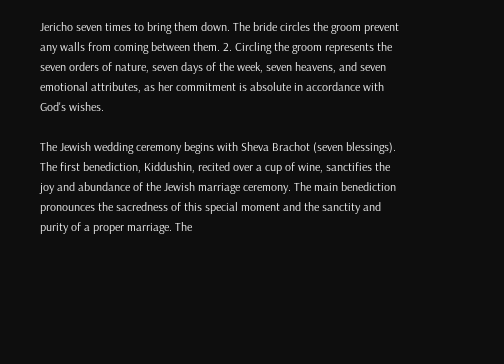Jericho seven times to bring them down. The bride circles the groom prevent any walls from coming between them. 2. Circling the groom represents the seven orders of nature, seven days of the week, seven heavens, and seven emotional attributes, as her commitment is absolute in accordance with God's wishes.

The Jewish wedding ceremony begins with Sheva Brachot (seven blessings). The first benediction, Kiddushin, recited over a cup of wine, sanctifies the joy and abundance of the Jewish marriage ceremony. The main benediction pronounces the sacredness of this special moment and the sanctity and purity of a proper marriage. The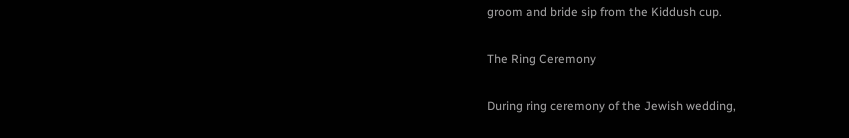groom and bride sip from the Kiddush cup.

The Ring Ceremony

During ring ceremony of the Jewish wedding,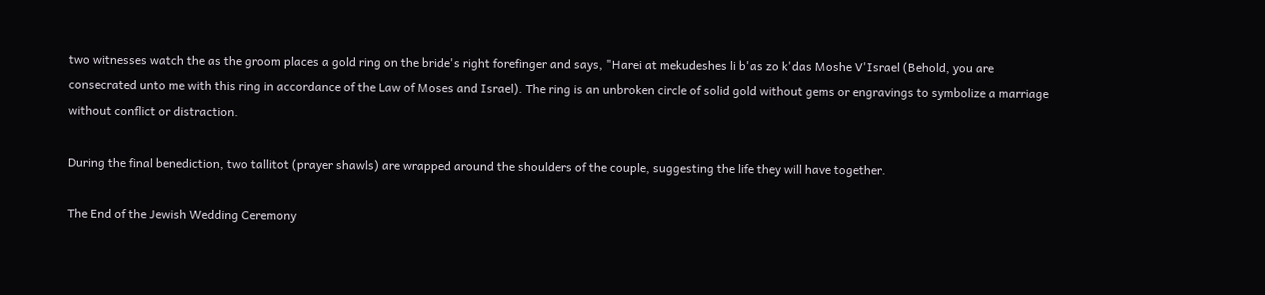two witnesses watch the as the groom places a gold ring on the bride's right forefinger and says, "Harei at mekudeshes li b'as zo k'das Moshe V'Israel (Behold, you are consecrated unto me with this ring in accordance of the Law of Moses and Israel). The ring is an unbroken circle of solid gold without gems or engravings to symbolize a marriage without conflict or distraction.

During the final benediction, two tallitot (prayer shawls) are wrapped around the shoulders of the couple, suggesting the life they will have together.

The End of the Jewish Wedding Ceremony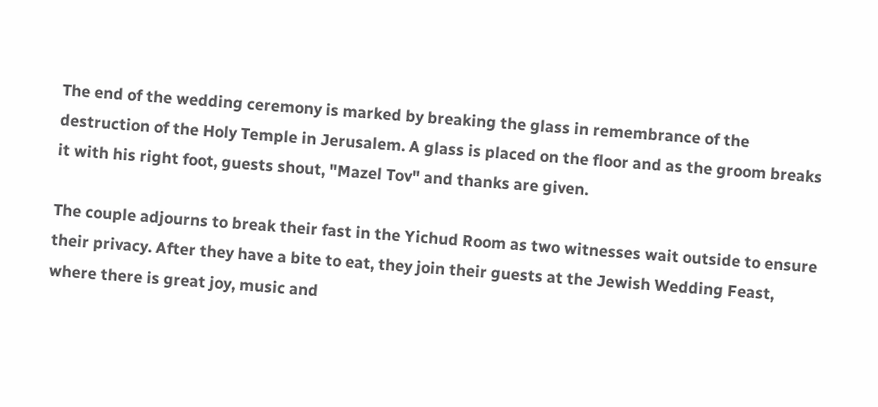The end of the wedding ceremony is marked by breaking the glass in remembrance of the destruction of the Holy Temple in Jerusalem. A glass is placed on the floor and as the groom breaks it with his right foot, guests shout, "Mazel Tov" and thanks are given.

The couple adjourns to break their fast in the Yichud Room as two witnesses wait outside to ensure their privacy. After they have a bite to eat, they join their guests at the Jewish Wedding Feast, where there is great joy, music and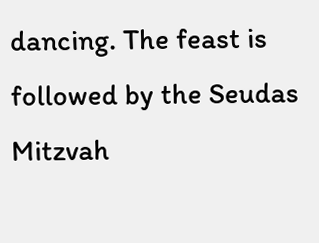dancing. The feast is followed by the Seudas Mitzvah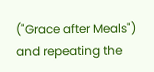("Grace after Meals") and repeating the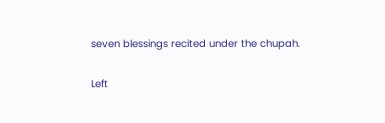seven blessings recited under the chupah.

Left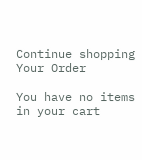Continue shopping
Your Order

You have no items in your cart